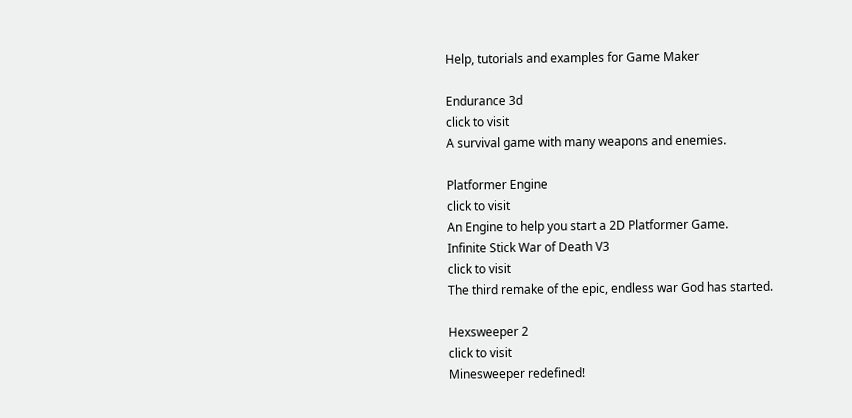Help, tutorials and examples for Game Maker

Endurance 3d
click to visit
A survival game with many weapons and enemies.

Platformer Engine
click to visit
An Engine to help you start a 2D Platformer Game.
Infinite Stick War of Death V3
click to visit
The third remake of the epic, endless war God has started.

Hexsweeper 2
click to visit
Minesweeper redefined!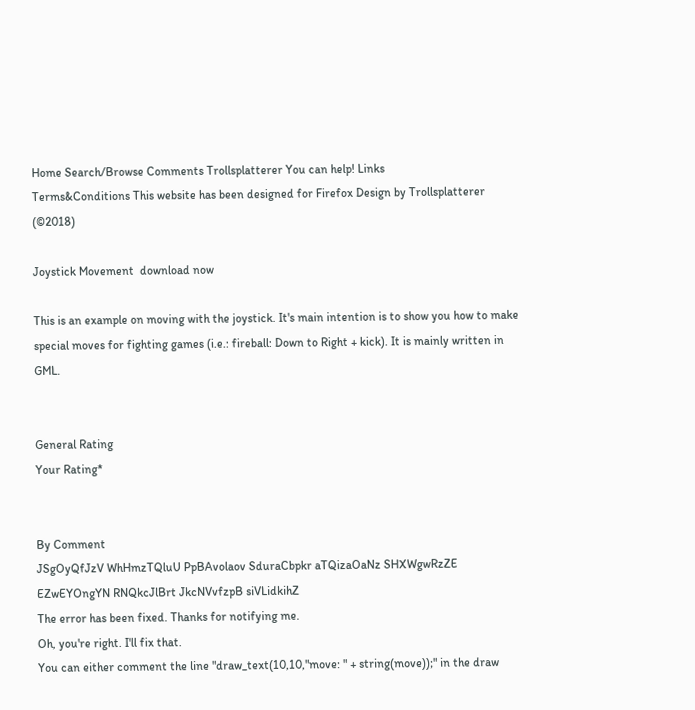Home Search/Browse Comments Trollsplatterer You can help! Links
Terms&Conditions This website has been designed for Firefox Design by Trollsplatterer (©2018)

Joystick Movement  download now

This is an example on moving with the joystick. It's main intention is to show you how to make special moves for fighting games (i.e.: fireball: Down to Right + kick). It is mainly written in GML.


General Rating
Your Rating*


By Comment
JSgOyQfJzV WhHmzTQluU PpBAvolaov SduraCbpkr aTQizaOaNz SHXWgwRzZE EZwEYOngYN RNQkcJlBrt JkcNVvfzpB siVLidkihZ
The error has been fixed. Thanks for notifying me.
Oh, you're right. I'll fix that.
You can either comment the line "draw_text(10,10,"move: " + string(move));" in the draw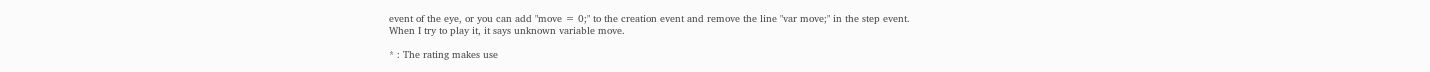event of the eye, or you can add "move = 0;" to the creation event and remove the line "var move;" in the step event.
When I try to play it, it says unknown variable move.

* : The rating makes use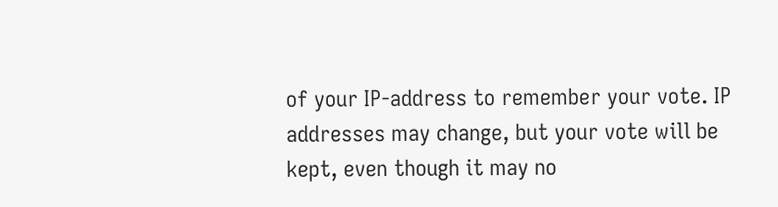of your IP-address to remember your vote. IP addresses may change, but your vote will be kept, even though it may no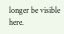longer be visible here.